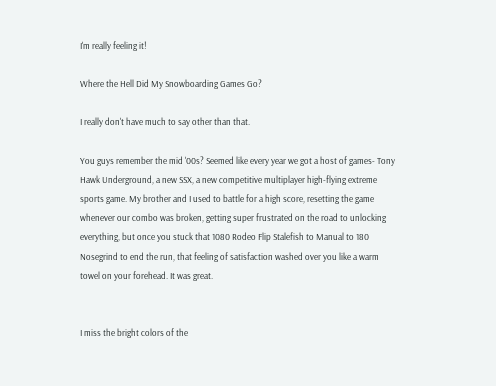I'm really feeling it!

Where the Hell Did My Snowboarding Games Go?

I really don't have much to say other than that.

You guys remember the mid '00s? Seemed like every year we got a host of games- Tony Hawk Underground, a new SSX, a new competitive multiplayer high-flying extreme sports game. My brother and I used to battle for a high score, resetting the game whenever our combo was broken, getting super frustrated on the road to unlocking everything, but once you stuck that 1080 Rodeo Flip Stalefish to Manual to 180 Nosegrind to end the run, that feeling of satisfaction washed over you like a warm towel on your forehead. It was great.


I miss the bright colors of the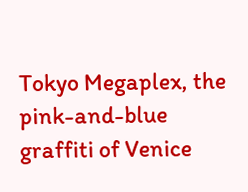Tokyo Megaplex, the pink-and-blue graffiti of Venice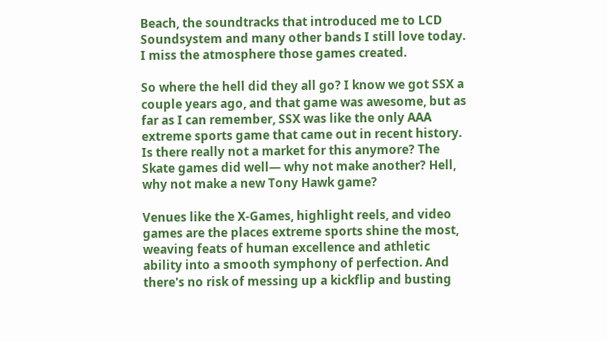Beach, the soundtracks that introduced me to LCD Soundsystem and many other bands I still love today. I miss the atmosphere those games created.

So where the hell did they all go? I know we got SSX a couple years ago, and that game was awesome, but as far as I can remember, SSX was like the only AAA extreme sports game that came out in recent history. Is there really not a market for this anymore? The Skate games did well— why not make another? Hell, why not make a new Tony Hawk game?

Venues like the X-Games, highlight reels, and video games are the places extreme sports shine the most, weaving feats of human excellence and athletic ability into a smooth symphony of perfection. And there's no risk of messing up a kickflip and busting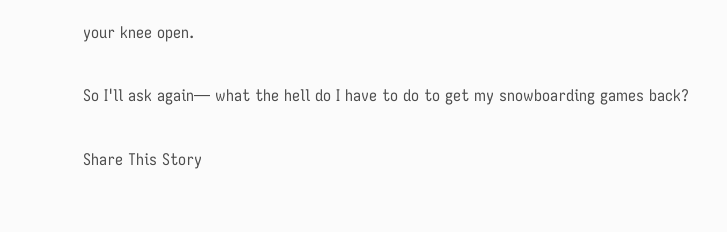your knee open.

So I'll ask again— what the hell do I have to do to get my snowboarding games back?

Share This Story